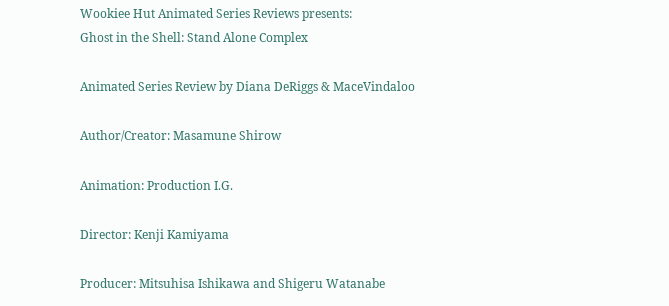Wookiee Hut Animated Series Reviews presents:
Ghost in the Shell: Stand Alone Complex

Animated Series Review by Diana DeRiggs & MaceVindaloo

Author/Creator: Masamune Shirow

Animation: Production I.G.

Director: Kenji Kamiyama

Producer: Mitsuhisa Ishikawa and Shigeru Watanabe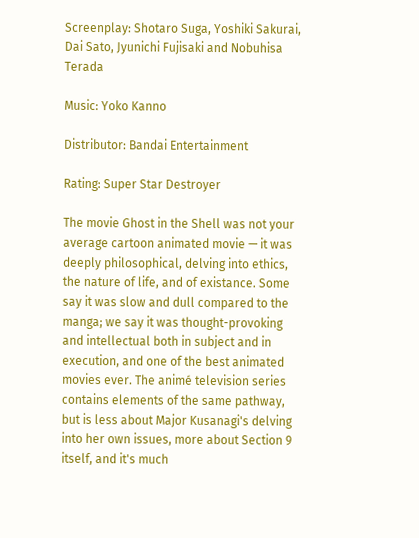Screenplay: Shotaro Suga, Yoshiki Sakurai, Dai Sato, Jyunichi Fujisaki and Nobuhisa Terada

Music: Yoko Kanno

Distributor: Bandai Entertainment

Rating: Super Star Destroyer

The movie Ghost in the Shell was not your average cartoon animated movie — it was deeply philosophical, delving into ethics, the nature of life, and of existance. Some say it was slow and dull compared to the manga; we say it was thought-provoking and intellectual both in subject and in execution, and one of the best animated movies ever. The animé television series contains elements of the same pathway, but is less about Major Kusanagi's delving into her own issues, more about Section 9 itself, and it's much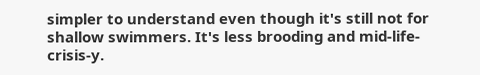simpler to understand even though it's still not for shallow swimmers. It's less brooding and mid-life-crisis-y.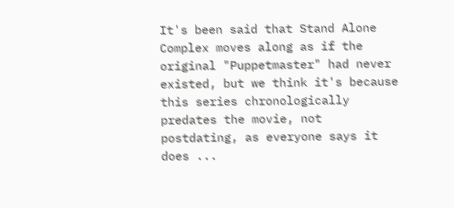It's been said that Stand Alone Complex moves along as if the original "Puppetmaster" had never existed, but we think it's because this series chronologically predates the movie, not postdating, as everyone says it does ...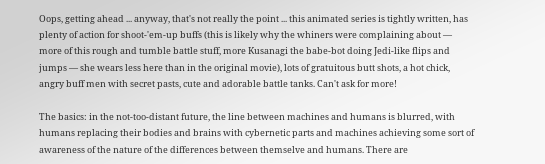Oops, getting ahead ... anyway, that's not really the point ... this animated series is tightly written, has plenty of action for shoot-'em-up buffs (this is likely why the whiners were complaining about — more of this rough and tumble battle stuff, more Kusanagi the babe-bot doing Jedi-like flips and jumps — she wears less here than in the original movie), lots of gratuitous butt shots, a hot chick, angry buff men with secret pasts, cute and adorable battle tanks. Can't ask for more!

The basics: in the not-too-distant future, the line between machines and humans is blurred, with humans replacing their bodies and brains with cybernetic parts and machines achieving some sort of awareness of the nature of the differences between themselve and humans. There are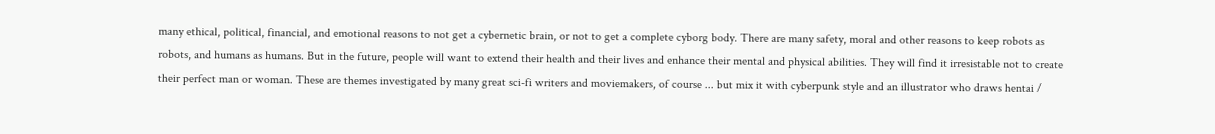many ethical, political, financial, and emotional reasons to not get a cybernetic brain, or not to get a complete cyborg body. There are many safety, moral and other reasons to keep robots as robots, and humans as humans. But in the future, people will want to extend their health and their lives and enhance their mental and physical abilities. They will find it irresistable not to create their perfect man or woman. These are themes investigated by many great sci-fi writers and moviemakers, of course ... but mix it with cyberpunk style and an illustrator who draws hentai /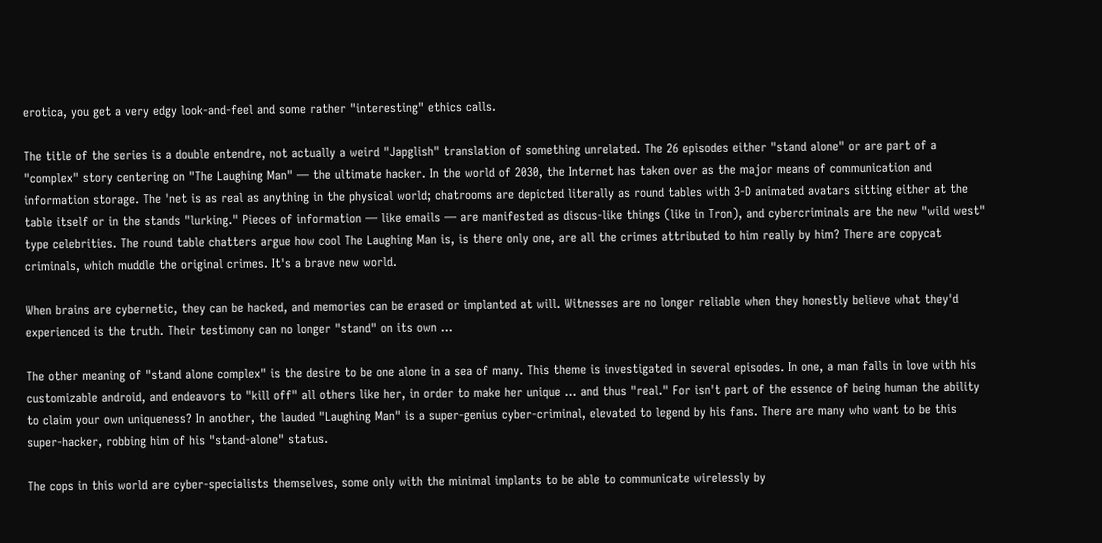erotica, you get a very edgy look-and-feel and some rather "interesting" ethics calls.

The title of the series is a double entendre, not actually a weird "Japglish" translation of something unrelated. The 26 episodes either "stand alone" or are part of a "complex" story centering on "The Laughing Man" — the ultimate hacker. In the world of 2030, the Internet has taken over as the major means of communication and information storage. The 'net is as real as anything in the physical world; chatrooms are depicted literally as round tables with 3-D animated avatars sitting either at the table itself or in the stands "lurking." Pieces of information — like emails — are manifested as discus-like things (like in Tron), and cybercriminals are the new "wild west" type celebrities. The round table chatters argue how cool The Laughing Man is, is there only one, are all the crimes attributed to him really by him? There are copycat criminals, which muddle the original crimes. It's a brave new world.

When brains are cybernetic, they can be hacked, and memories can be erased or implanted at will. Witnesses are no longer reliable when they honestly believe what they'd experienced is the truth. Their testimony can no longer "stand" on its own ...

The other meaning of "stand alone complex" is the desire to be one alone in a sea of many. This theme is investigated in several episodes. In one, a man falls in love with his customizable android, and endeavors to "kill off" all others like her, in order to make her unique ... and thus "real." For isn't part of the essence of being human the ability to claim your own uniqueness? In another, the lauded "Laughing Man" is a super-genius cyber-criminal, elevated to legend by his fans. There are many who want to be this super-hacker, robbing him of his "stand-alone" status.

The cops in this world are cyber-specialists themselves, some only with the minimal implants to be able to communicate wirelessly by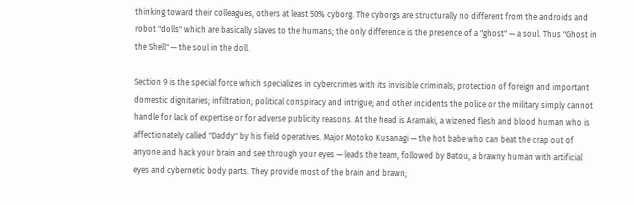thinking toward their colleagues, others at least 50% cyborg. The cyborgs are structurally no different from the androids and robot "dolls" which are basically slaves to the humans; the only difference is the presence of a "ghost" — a soul. Thus "Ghost in the Shell" — the soul in the doll.

Section 9 is the special force which specializes in cybercrimes with its invisible criminals; protection of foreign and important domestic dignitaries; infiltration; political conspiracy and intrigue; and other incidents the police or the military simply cannot handle for lack of expertise or for adverse publicity reasons. At the head is Aramaki, a wizened flesh and blood human who is affectionately called "Daddy" by his field operatives. Major Motoko Kusanagi — the hot babe who can beat the crap out of anyone and hack your brain and see through your eyes — leads the team, followed by Batou, a brawny human with artificial eyes and cybernetic body parts. They provide most of the brain and brawn;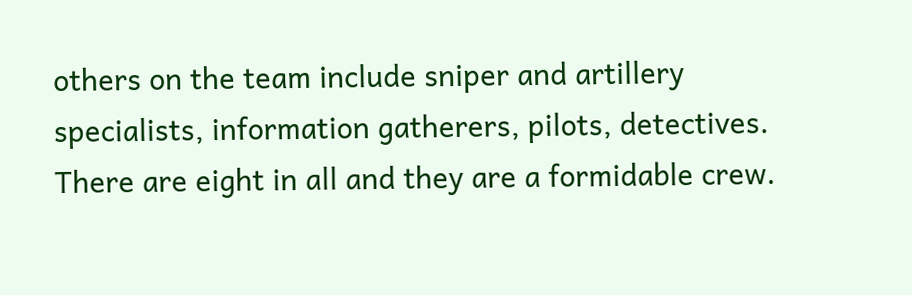others on the team include sniper and artillery specialists, information gatherers, pilots, detectives. There are eight in all and they are a formidable crew.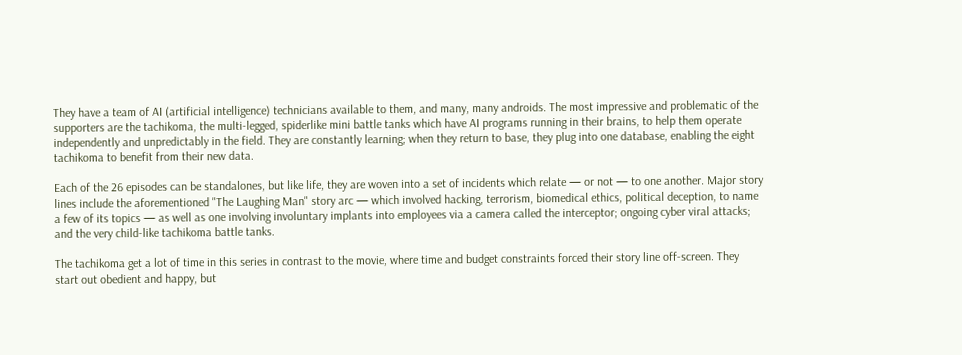They have a team of AI (artificial intelligence) technicians available to them, and many, many androids. The most impressive and problematic of the supporters are the tachikoma, the multi-legged, spiderlike mini battle tanks which have AI programs running in their brains, to help them operate independently and unpredictably in the field. They are constantly learning; when they return to base, they plug into one database, enabling the eight tachikoma to benefit from their new data.

Each of the 26 episodes can be standalones, but like life, they are woven into a set of incidents which relate — or not — to one another. Major story lines include the aforementioned "The Laughing Man" story arc — which involved hacking, terrorism, biomedical ethics, political deception, to name a few of its topics — as well as one involving involuntary implants into employees via a camera called the interceptor; ongoing cyber viral attacks; and the very child-like tachikoma battle tanks.

The tachikoma get a lot of time in this series in contrast to the movie, where time and budget constraints forced their story line off-screen. They start out obedient and happy, but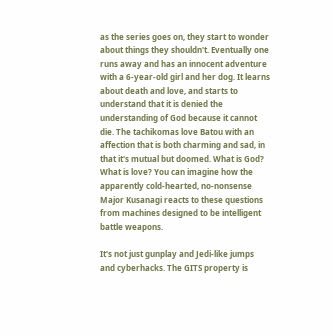as the series goes on, they start to wonder about things they shouldn't. Eventually one runs away and has an innocent adventure with a 6-year-old girl and her dog. It learns about death and love, and starts to understand that it is denied the understanding of God because it cannot die. The tachikomas love Batou with an affection that is both charming and sad, in that it's mutual but doomed. What is God? What is love? You can imagine how the apparently cold-hearted, no-nonsense Major Kusanagi reacts to these questions from machines designed to be intelligent battle weapons.

It's not just gunplay and Jedi-like jumps and cyberhacks. The GITS property is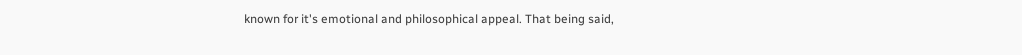known for it's emotional and philosophical appeal. That being said,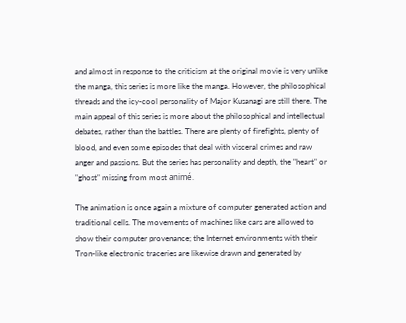and almost in response to the criticism at the original movie is very unlike the manga, this series is more like the manga. However, the philosophical threads and the icy-cool personality of Major Kusanagi are still there. The main appeal of this series is more about the philosophical and intellectual debates, rather than the battles. There are plenty of firefights, plenty of blood, and even some episodes that deal with visceral crimes and raw anger and passions. But the series has personality and depth, the "heart" or "ghost" missing from most animé.

The animation is once again a mixture of computer generated action and traditional cells. The movements of machines like cars are allowed to show their computer provenance; the Internet environments with their Tron-like electronic traceries are likewise drawn and generated by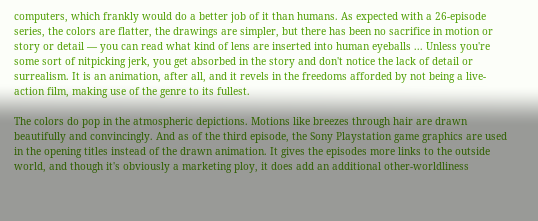computers, which frankly would do a better job of it than humans. As expected with a 26-episode series, the colors are flatter, the drawings are simpler, but there has been no sacrifice in motion or story or detail — you can read what kind of lens are inserted into human eyeballs ... Unless you're some sort of nitpicking jerk, you get absorbed in the story and don't notice the lack of detail or surrealism. It is an animation, after all, and it revels in the freedoms afforded by not being a live-action film, making use of the genre to its fullest.

The colors do pop in the atmospheric depictions. Motions like breezes through hair are drawn beautifully and convincingly. And as of the third episode, the Sony Playstation game graphics are used in the opening titles instead of the drawn animation. It gives the episodes more links to the outside world, and though it's obviously a marketing ploy, it does add an additional other-worldliness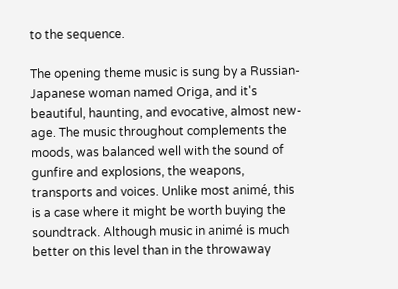to the sequence.

The opening theme music is sung by a Russian-Japanese woman named Origa, and it's beautiful, haunting, and evocative, almost new-age. The music throughout complements the moods, was balanced well with the sound of gunfire and explosions, the weapons, transports and voices. Unlike most animé, this is a case where it might be worth buying the soundtrack. Although music in animé is much better on this level than in the throwaway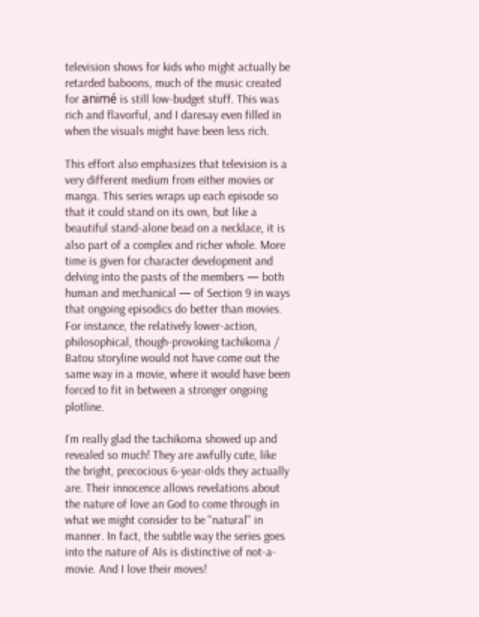television shows for kids who might actually be retarded baboons, much of the music created for animé is still low-budget stuff. This was rich and flavorful, and I daresay even filled in when the visuals might have been less rich.

This effort also emphasizes that television is a very different medium from either movies or manga. This series wraps up each episode so that it could stand on its own, but like a beautiful stand-alone bead on a necklace, it is also part of a complex and richer whole. More time is given for character development and delving into the pasts of the members — both human and mechanical — of Section 9 in ways that ongoing episodics do better than movies. For instance, the relatively lower-action, philosophical, though-provoking tachikoma / Batou storyline would not have come out the same way in a movie, where it would have been forced to fit in between a stronger ongoing plotline.

I'm really glad the tachikoma showed up and revealed so much! They are awfully cute, like the bright, precocious 6-year-olds they actually are. Their innocence allows revelations about the nature of love an God to come through in what we might consider to be "natural" in manner. In fact, the subtle way the series goes into the nature of AIs is distinctive of not-a-movie. And I love their moves!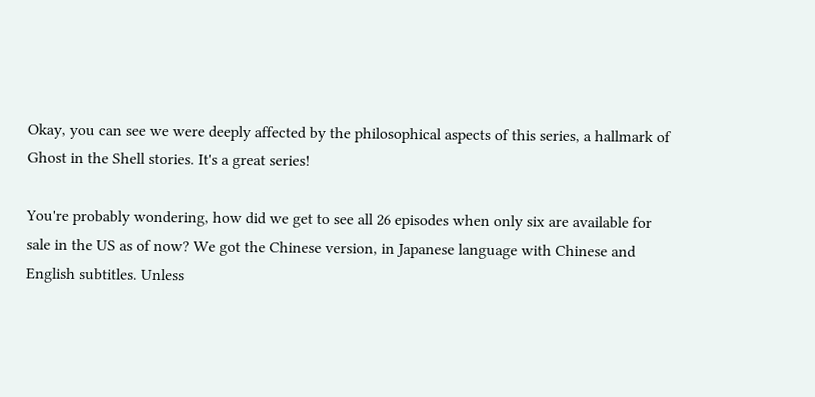Okay, you can see we were deeply affected by the philosophical aspects of this series, a hallmark of Ghost in the Shell stories. It's a great series!

You're probably wondering, how did we get to see all 26 episodes when only six are available for sale in the US as of now? We got the Chinese version, in Japanese language with Chinese and English subtitles. Unless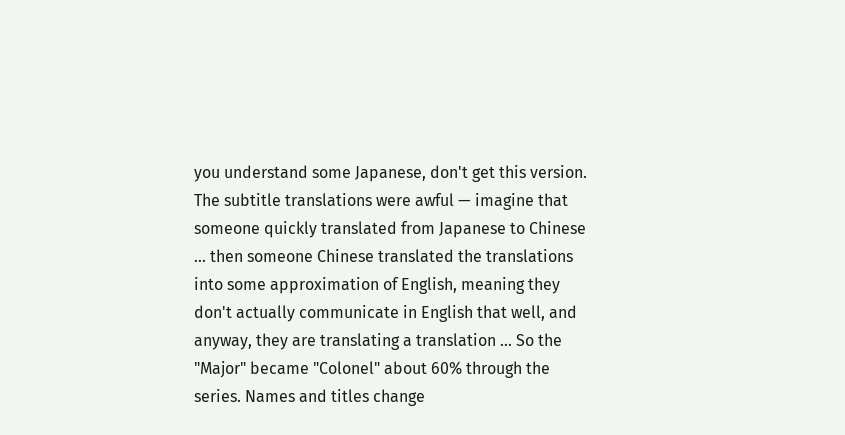you understand some Japanese, don't get this version. The subtitle translations were awful — imagine that someone quickly translated from Japanese to Chinese ... then someone Chinese translated the translations into some approximation of English, meaning they don't actually communicate in English that well, and anyway, they are translating a translation ... So the "Major" became "Colonel" about 60% through the series. Names and titles change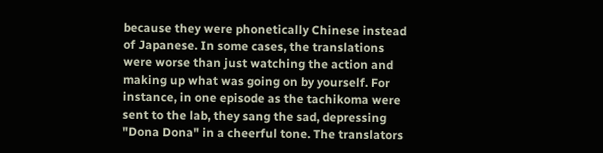because they were phonetically Chinese instead of Japanese. In some cases, the translations were worse than just watching the action and making up what was going on by yourself. For instance, in one episode as the tachikoma were sent to the lab, they sang the sad, depressing "Dona Dona" in a cheerful tone. The translators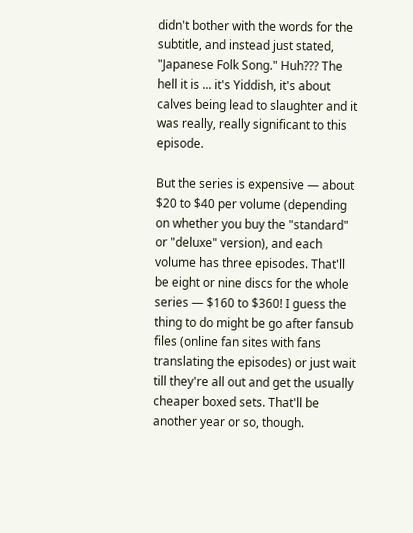didn't bother with the words for the subtitle, and instead just stated, "Japanese Folk Song." Huh??? The hell it is ... it's Yiddish, it's about calves being lead to slaughter and it was really, really significant to this episode.

But the series is expensive — about $20 to $40 per volume (depending on whether you buy the "standard" or "deluxe" version), and each volume has three episodes. That'll be eight or nine discs for the whole series — $160 to $360! I guess the thing to do might be go after fansub files (online fan sites with fans translating the episodes) or just wait till they're all out and get the usually cheaper boxed sets. That'll be another year or so, though.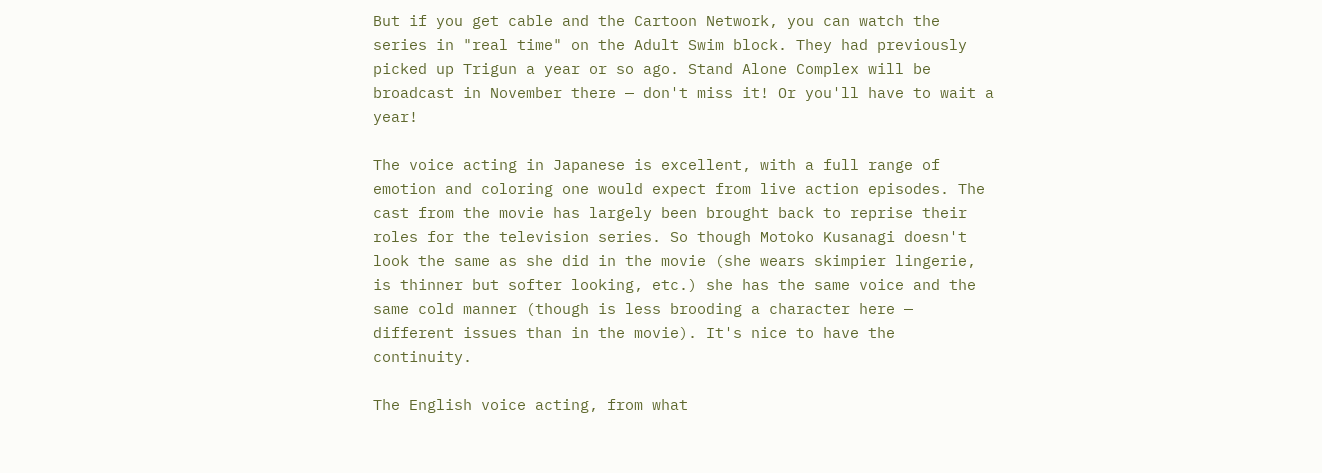But if you get cable and the Cartoon Network, you can watch the series in "real time" on the Adult Swim block. They had previously picked up Trigun a year or so ago. Stand Alone Complex will be broadcast in November there — don't miss it! Or you'll have to wait a year!

The voice acting in Japanese is excellent, with a full range of emotion and coloring one would expect from live action episodes. The cast from the movie has largely been brought back to reprise their roles for the television series. So though Motoko Kusanagi doesn't look the same as she did in the movie (she wears skimpier lingerie, is thinner but softer looking, etc.) she has the same voice and the same cold manner (though is less brooding a character here — different issues than in the movie). It's nice to have the continuity.

The English voice acting, from what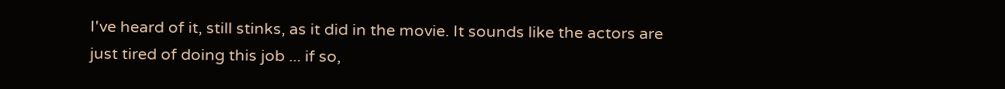I've heard of it, still stinks, as it did in the movie. It sounds like the actors are just tired of doing this job ... if so,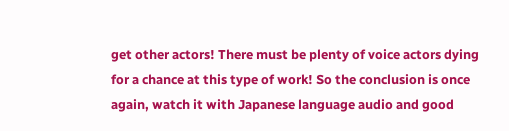get other actors! There must be plenty of voice actors dying for a chance at this type of work! So the conclusion is once again, watch it with Japanese language audio and good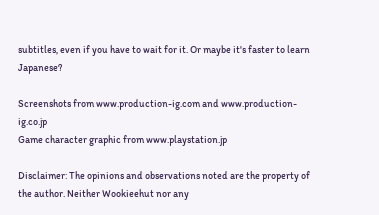subtitles, even if you have to wait for it. Or maybe it's faster to learn Japanese?

Screenshots from www.production-ig.com and www.production-ig.co.jp
Game character graphic from www.playstation.jp

Disclaimer: The opinions and observations noted are the property of the author. Neither Wookieehut nor any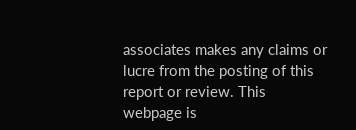associates makes any claims or lucre from the posting of this report or review. This webpage is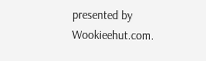presented by Wookieehut.com.